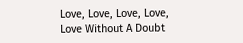Love, Love, Love, Love, Love Without A Doubt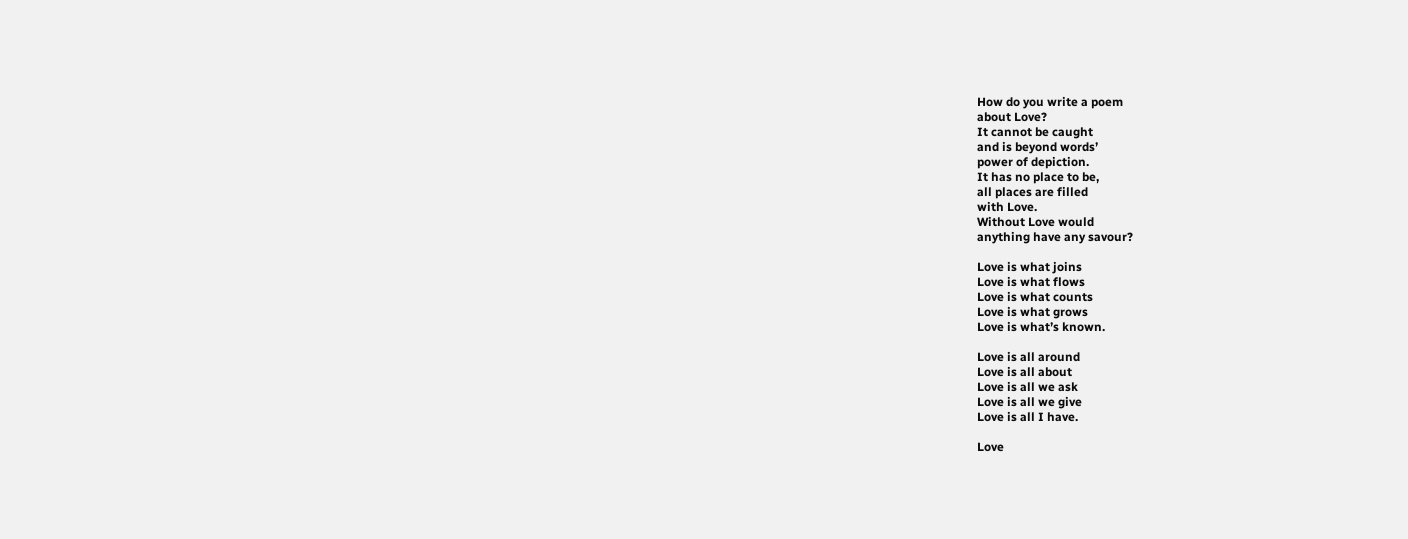How do you write a poem
about Love?
It cannot be caught
and is beyond words’
power of depiction.
It has no place to be,
all places are filled
with Love.
Without Love would
anything have any savour?

Love is what joins
Love is what flows
Love is what counts
Love is what grows
Love is what’s known.

Love is all around
Love is all about
Love is all we ask
Love is all we give
Love is all I have.

Love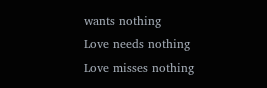wants nothing
Love needs nothing
Love misses nothing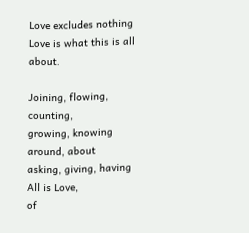Love excludes nothing
Love is what this is all about.

Joining, flowing, counting,
growing, knowing
around, about
asking, giving, having
All is Love,
of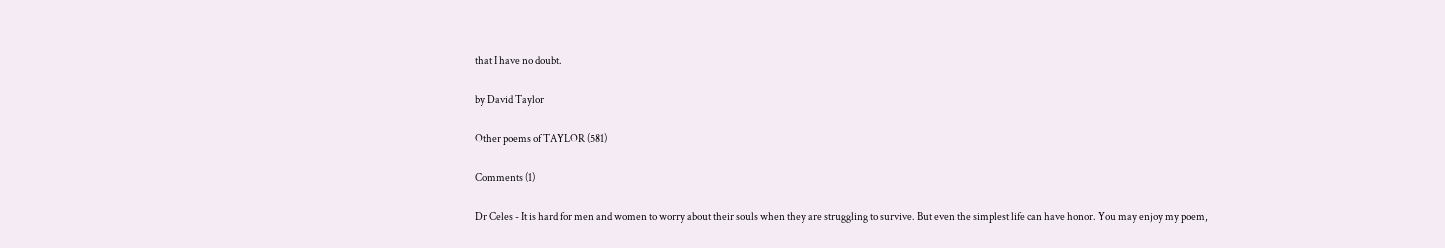that I have no doubt.

by David Taylor

Other poems of TAYLOR (581)

Comments (1)

Dr Celes - It is hard for men and women to worry about their souls when they are struggling to survive. But even the simplest life can have honor. You may enjoy my poem,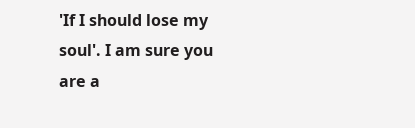'If I should lose my soul'. I am sure you are a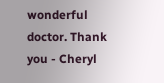wonderful doctor. Thank you - Cheryl